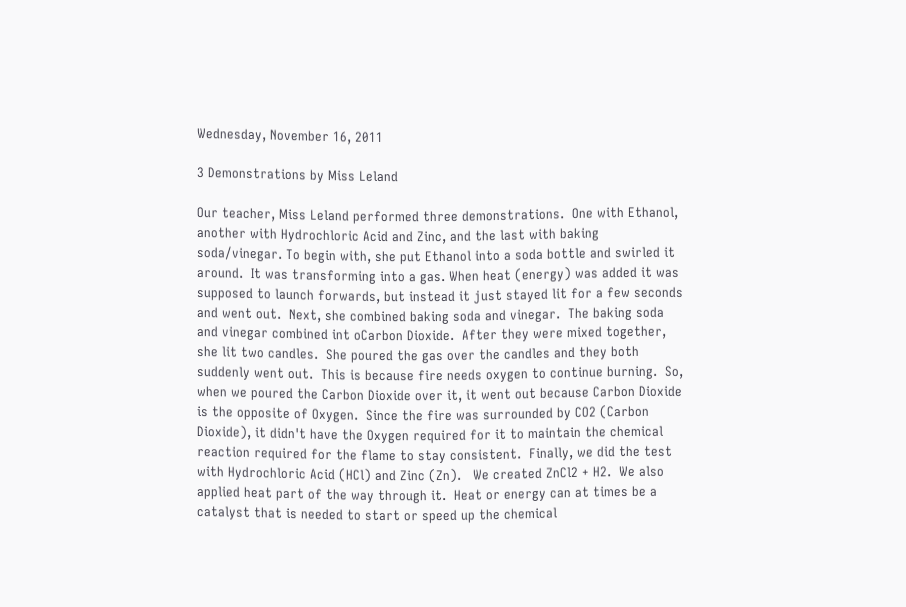Wednesday, November 16, 2011

3 Demonstrations by Miss Leland

Our teacher, Miss Leland performed three demonstrations.  One with Ethanol, another with Hydrochloric Acid and Zinc, and the last with baking soda/vinegar. To begin with, she put Ethanol into a soda bottle and swirled it around.  It was transforming into a gas. When heat (energy) was added it was supposed to launch forwards, but instead it just stayed lit for a few seconds and went out.  Next, she combined baking soda and vinegar.  The baking soda and vinegar combined int oCarbon Dioxide.  After they were mixed together, she lit two candles.  She poured the gas over the candles and they both suddenly went out.  This is because fire needs oxygen to continue burning.  So, when we poured the Carbon Dioxide over it, it went out because Carbon Dioxide is the opposite of Oxygen.  Since the fire was surrounded by CO2 (Carbon Dioxide), it didn't have the Oxygen required for it to maintain the chemical reaction required for the flame to stay consistent.  Finally, we did the test with Hydrochloric Acid (HCl) and Zinc (Zn).   We created ZnCl2 + H2.  We also applied heat part of the way through it.  Heat or energy can at times be a catalyst that is needed to start or speed up the chemical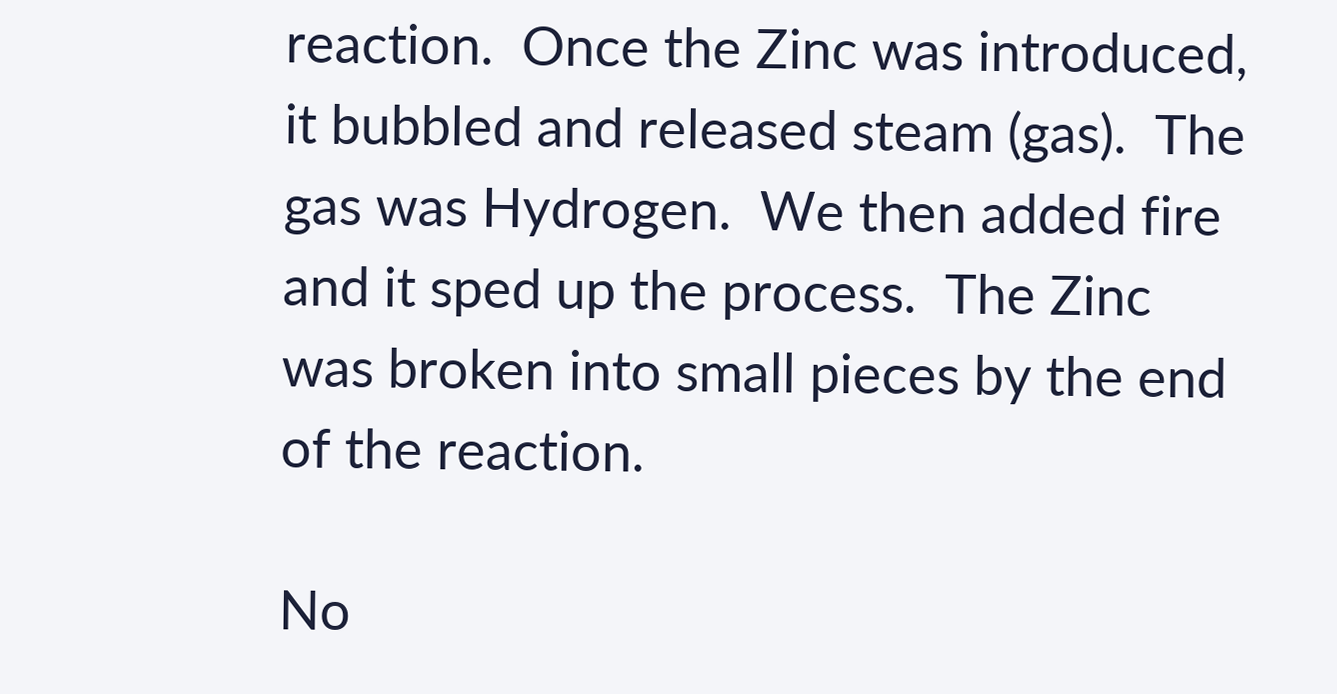reaction.  Once the Zinc was introduced, it bubbled and released steam (gas).  The gas was Hydrogen.  We then added fire and it sped up the process.  The Zinc was broken into small pieces by the end of the reaction.

No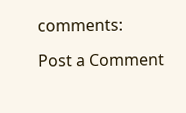comments:

Post a Comment